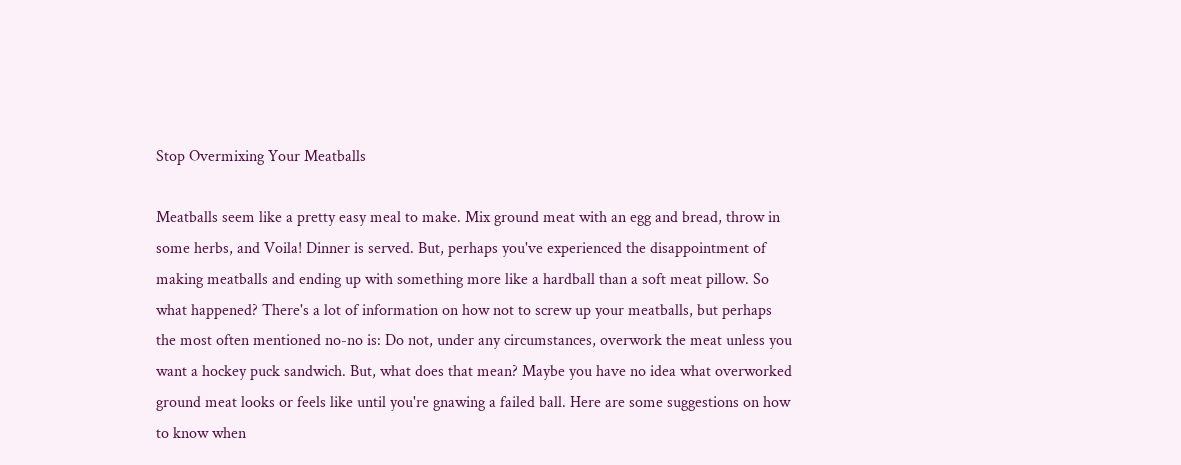Stop Overmixing Your Meatballs

Meatballs seem like a pretty easy meal to make. Mix ground meat with an egg and bread, throw in some herbs, and Voila! Dinner is served. But, perhaps you've experienced the disappointment of making meatballs and ending up with something more like a hardball than a soft meat pillow. So what happened? There's a lot of information on how not to screw up your meatballs, but perhaps the most often mentioned no-no is: Do not, under any circumstances, overwork the meat unless you want a hockey puck sandwich. But, what does that mean? Maybe you have no idea what overworked ground meat looks or feels like until you're gnawing a failed ball. Here are some suggestions on how to know when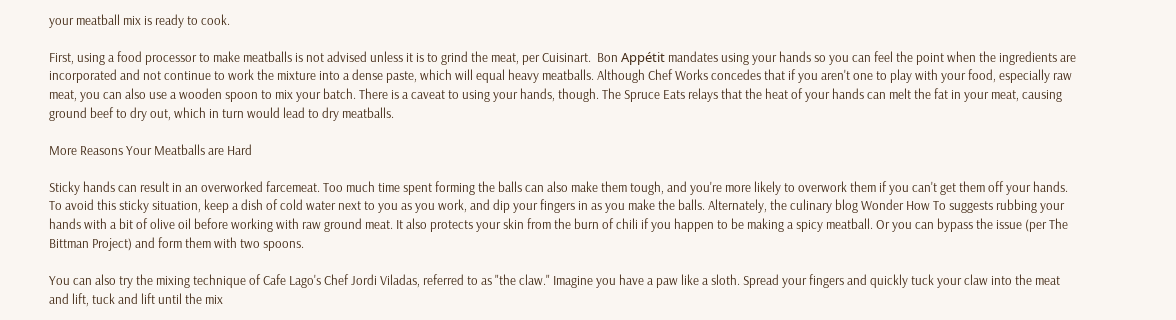your meatball mix is ready to cook.

First, using a food processor to make meatballs is not advised unless it is to grind the meat, per Cuisinart.  Bon Appétit mandates using your hands so you can feel the point when the ingredients are incorporated and not continue to work the mixture into a dense paste, which will equal heavy meatballs. Although Chef Works concedes that if you aren't one to play with your food, especially raw meat, you can also use a wooden spoon to mix your batch. There is a caveat to using your hands, though. The Spruce Eats relays that the heat of your hands can melt the fat in your meat, causing ground beef to dry out, which in turn would lead to dry meatballs.

More Reasons Your Meatballs are Hard

Sticky hands can result in an overworked farcemeat. Too much time spent forming the balls can also make them tough, and you're more likely to overwork them if you can't get them off your hands. To avoid this sticky situation, keep a dish of cold water next to you as you work, and dip your fingers in as you make the balls. Alternately, the culinary blog Wonder How To suggests rubbing your hands with a bit of olive oil before working with raw ground meat. It also protects your skin from the burn of chili if you happen to be making a spicy meatball. Or you can bypass the issue (per The Bittman Project) and form them with two spoons.

You can also try the mixing technique of Cafe Lago's Chef Jordi Viladas, referred to as "the claw." Imagine you have a paw like a sloth. Spread your fingers and quickly tuck your claw into the meat and lift, tuck and lift until the mix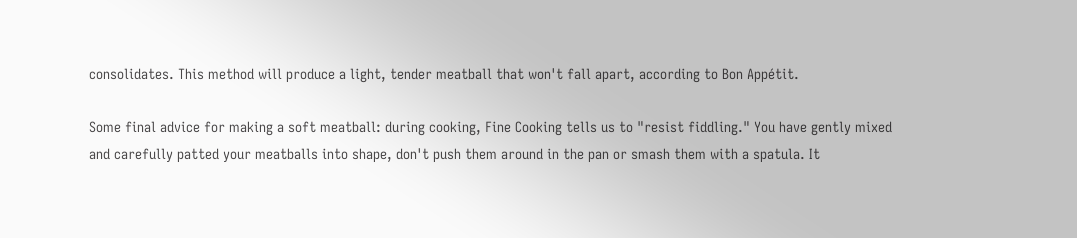consolidates. This method will produce a light, tender meatball that won't fall apart, according to Bon Appétit.

Some final advice for making a soft meatball: during cooking, Fine Cooking tells us to "resist fiddling." You have gently mixed and carefully patted your meatballs into shape, don't push them around in the pan or smash them with a spatula. It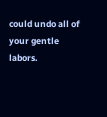could undo all of your gentle labors.